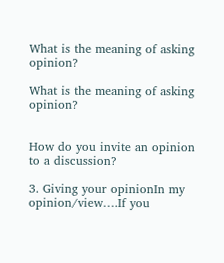What is the meaning of asking opinion?

What is the meaning of asking opinion?


How do you invite an opinion to a discussion?

3. Giving your opinionIn my opinion/view….If you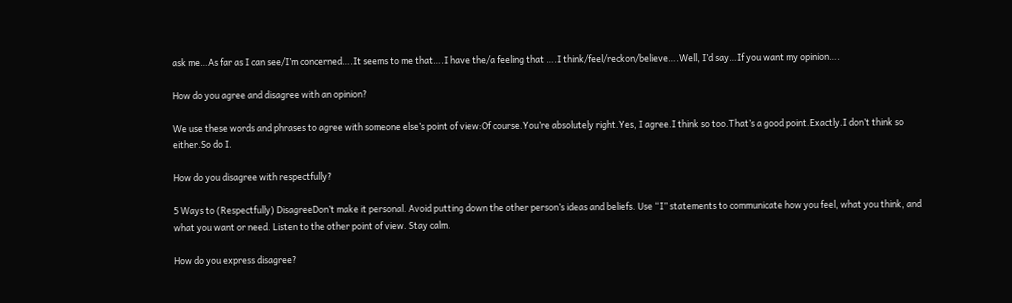ask me…As far as I can see/I’m concerned….It seems to me that….I have the/a feeling that ….I think/feel/reckon/believe….Well, I’d say…If you want my opinion….

How do you agree and disagree with an opinion?

We use these words and phrases to agree with someone else’s point of view:Of course.You’re absolutely right.Yes, I agree.I think so too.That’s a good point.Exactly.I don’t think so either.So do I.

How do you disagree with respectfully?

5 Ways to (Respectfully) DisagreeDon’t make it personal. Avoid putting down the other person’s ideas and beliefs. Use “I” statements to communicate how you feel, what you think, and what you want or need. Listen to the other point of view. Stay calm.

How do you express disagree?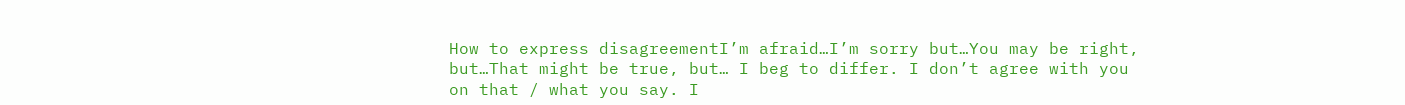How to express disagreementI’m afraid…I’m sorry but…You may be right, but…That might be true, but… I beg to differ. I don’t agree with you on that / what you say. I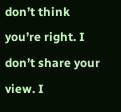don’t think you’re right. I don’t share your view. I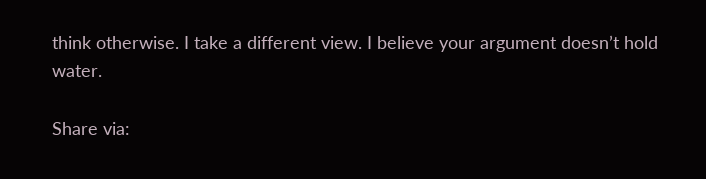think otherwise. I take a different view. I believe your argument doesn’t hold water.

Share via: